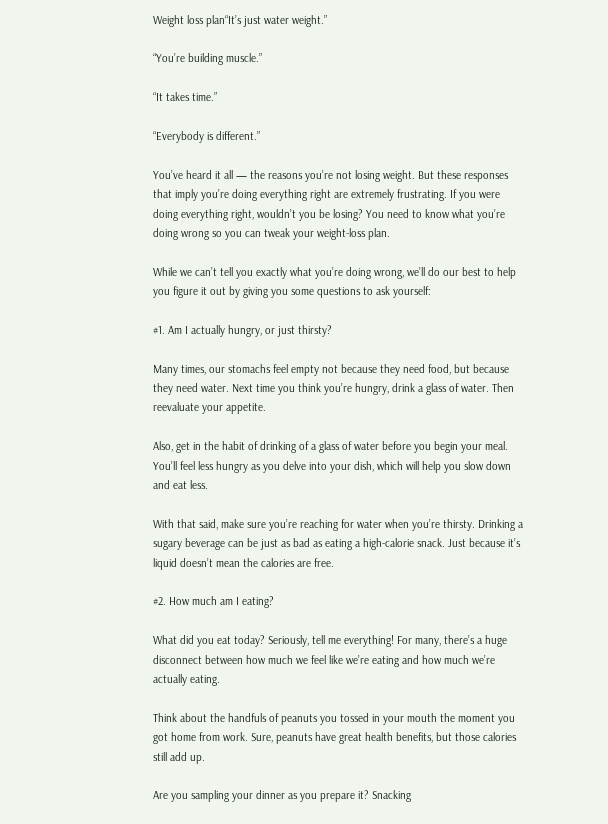Weight loss plan“It’s just water weight.”

“You’re building muscle.”

“It takes time.”

“Everybody is different.”

You’ve heard it all — the reasons you’re not losing weight. But these responses that imply you’re doing everything right are extremely frustrating. If you were doing everything right, wouldn’t you be losing? You need to know what you’re doing wrong so you can tweak your weight-loss plan.

While we can’t tell you exactly what you’re doing wrong, we’ll do our best to help you figure it out by giving you some questions to ask yourself:

#1. Am I actually hungry, or just thirsty?

Many times, our stomachs feel empty not because they need food, but because they need water. Next time you think you’re hungry, drink a glass of water. Then reevaluate your appetite.

Also, get in the habit of drinking of a glass of water before you begin your meal. You’ll feel less hungry as you delve into your dish, which will help you slow down and eat less.

With that said, make sure you’re reaching for water when you’re thirsty. Drinking a sugary beverage can be just as bad as eating a high-calorie snack. Just because it’s liquid doesn’t mean the calories are free.

#2. How much am I eating?

What did you eat today? Seriously, tell me everything! For many, there’s a huge disconnect between how much we feel like we’re eating and how much we’re actually eating.

Think about the handfuls of peanuts you tossed in your mouth the moment you got home from work. Sure, peanuts have great health benefits, but those calories still add up.

Are you sampling your dinner as you prepare it? Snacking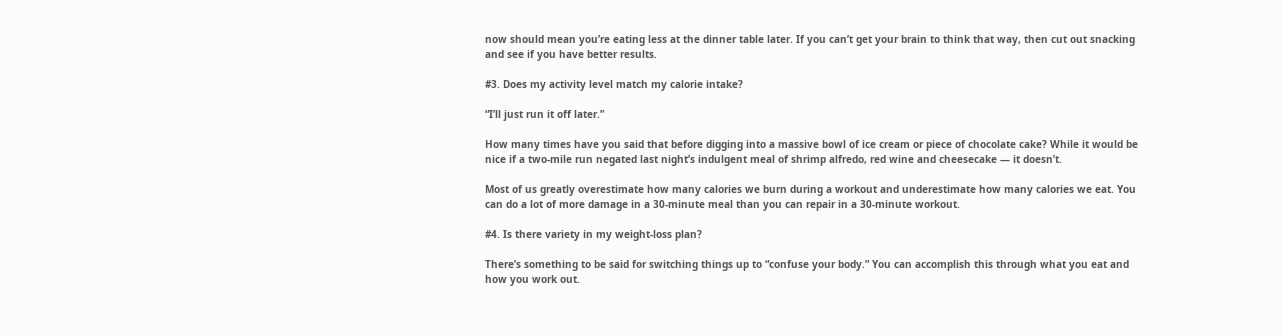now should mean you’re eating less at the dinner table later. If you can’t get your brain to think that way, then cut out snacking and see if you have better results.

#3. Does my activity level match my calorie intake?

“I’ll just run it off later.”

How many times have you said that before digging into a massive bowl of ice cream or piece of chocolate cake? While it would be nice if a two-mile run negated last night’s indulgent meal of shrimp alfredo, red wine and cheesecake — it doesn’t.

Most of us greatly overestimate how many calories we burn during a workout and underestimate how many calories we eat. You can do a lot of more damage in a 30-minute meal than you can repair in a 30-minute workout.

#4. Is there variety in my weight-loss plan?

There’s something to be said for switching things up to “confuse your body.” You can accomplish this through what you eat and how you work out.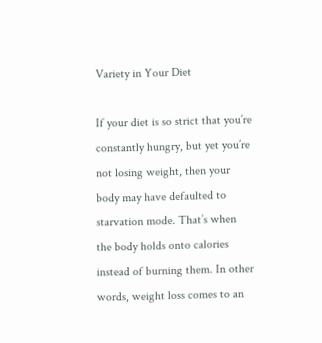Variety in Your Diet

If your diet is so strict that you’re constantly hungry, but yet you’re not losing weight, then your body may have defaulted to starvation mode. That’s when the body holds onto calories instead of burning them. In other words, weight loss comes to an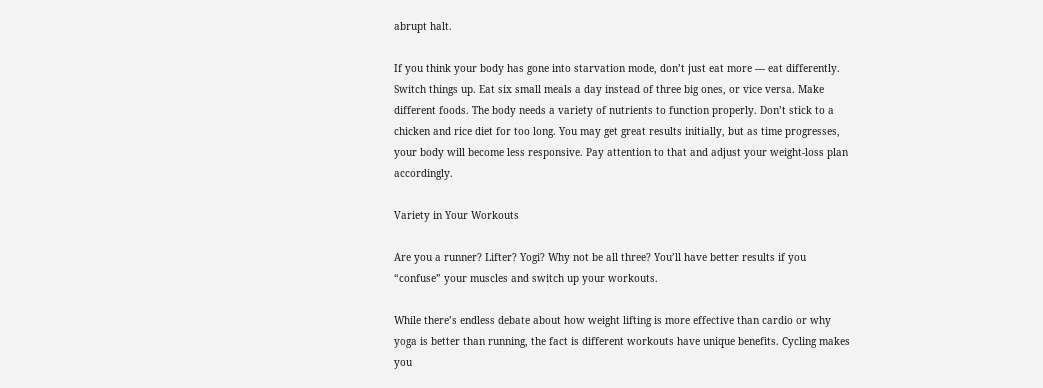abrupt halt.

If you think your body has gone into starvation mode, don’t just eat more — eat differently. Switch things up. Eat six small meals a day instead of three big ones, or vice versa. Make different foods. The body needs a variety of nutrients to function properly. Don’t stick to a chicken and rice diet for too long. You may get great results initially, but as time progresses, your body will become less responsive. Pay attention to that and adjust your weight-loss plan accordingly.

Variety in Your Workouts

Are you a runner? Lifter? Yogi? Why not be all three? You’ll have better results if you “confuse” your muscles and switch up your workouts.

While there’s endless debate about how weight lifting is more effective than cardio or why yoga is better than running, the fact is different workouts have unique benefits. Cycling makes you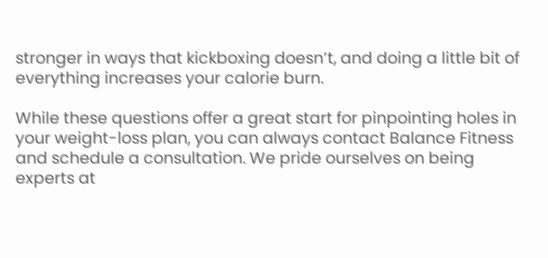stronger in ways that kickboxing doesn’t, and doing a little bit of everything increases your calorie burn.

While these questions offer a great start for pinpointing holes in your weight-loss plan, you can always contact Balance Fitness and schedule a consultation. We pride ourselves on being experts at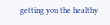getting you the healthy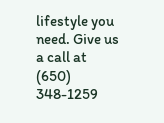lifestyle you need. Give us a call at (650) 348-1259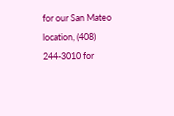for our San Mateo location, (408) 244-3010 for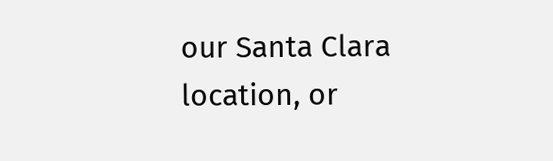our Santa Clara location, or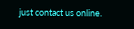just contact us online.